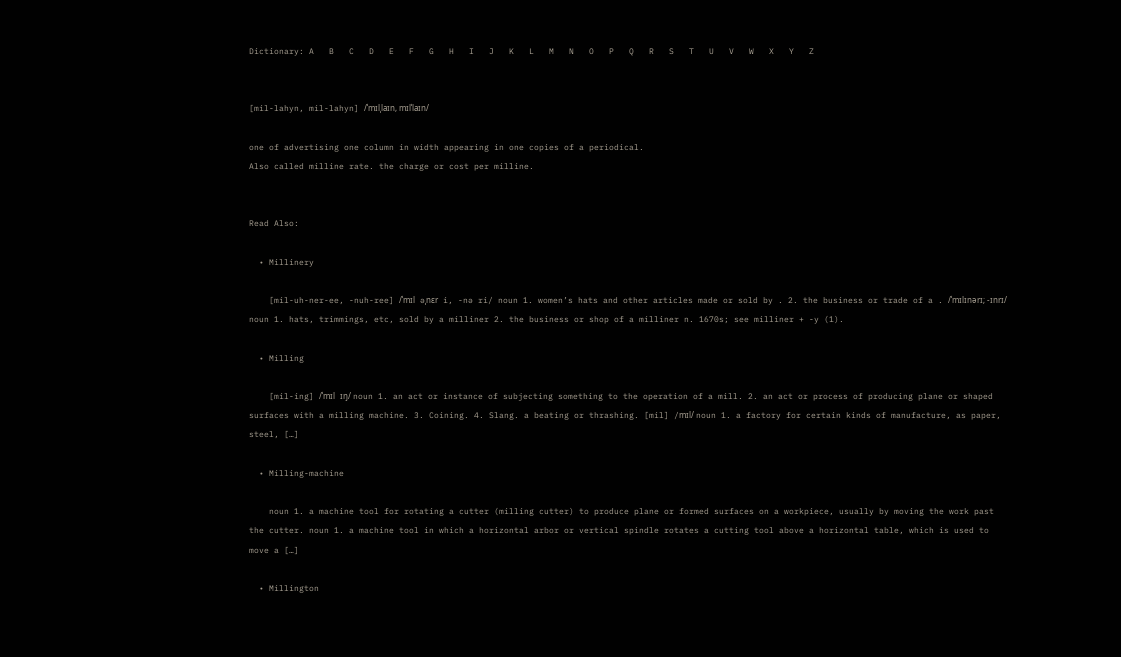Dictionary: A   B   C   D   E   F   G   H   I   J   K   L   M   N   O   P   Q   R   S   T   U   V   W   X   Y   Z


[mil-lahyn, mil-lahyn] /ˈmɪlˌlaɪn, mɪlˈlaɪn/

one of advertising one column in width appearing in one copies of a periodical.
Also called milline rate. the charge or cost per milline.


Read Also:

  • Millinery

    [mil-uh-ner-ee, -nuh-ree] /ˈmɪl əˌnɛr i, -nə ri/ noun 1. women’s hats and other articles made or sold by . 2. the business or trade of a . /ˈmɪlɪnərɪ; -ɪnrɪ/ noun 1. hats, trimmings, etc, sold by a milliner 2. the business or shop of a milliner n. 1670s; see milliner + -y (1).

  • Milling

    [mil-ing] /ˈmɪl ɪŋ/ noun 1. an act or instance of subjecting something to the operation of a mill. 2. an act or process of producing plane or shaped surfaces with a milling machine. 3. Coining. 4. Slang. a beating or thrashing. [mil] /mɪl/ noun 1. a factory for certain kinds of manufacture, as paper, steel, […]

  • Milling-machine

    noun 1. a machine tool for rotating a cutter (milling cutter) to produce plane or formed surfaces on a workpiece, usually by moving the work past the cutter. noun 1. a machine tool in which a horizontal arbor or vertical spindle rotates a cutting tool above a horizontal table, which is used to move a […]

  • Millington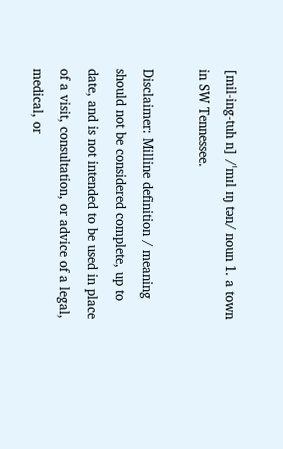[mil-ing-tuh n] /ˈmɪl ɪŋ tən/ noun 1. a town in SW Tennessee.

Disclaimer: Milline definition / meaning should not be considered complete, up to date, and is not intended to be used in place of a visit, consultation, or advice of a legal, medical, or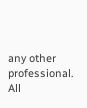any other professional. All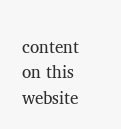content on this website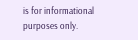is for informational purposes only.